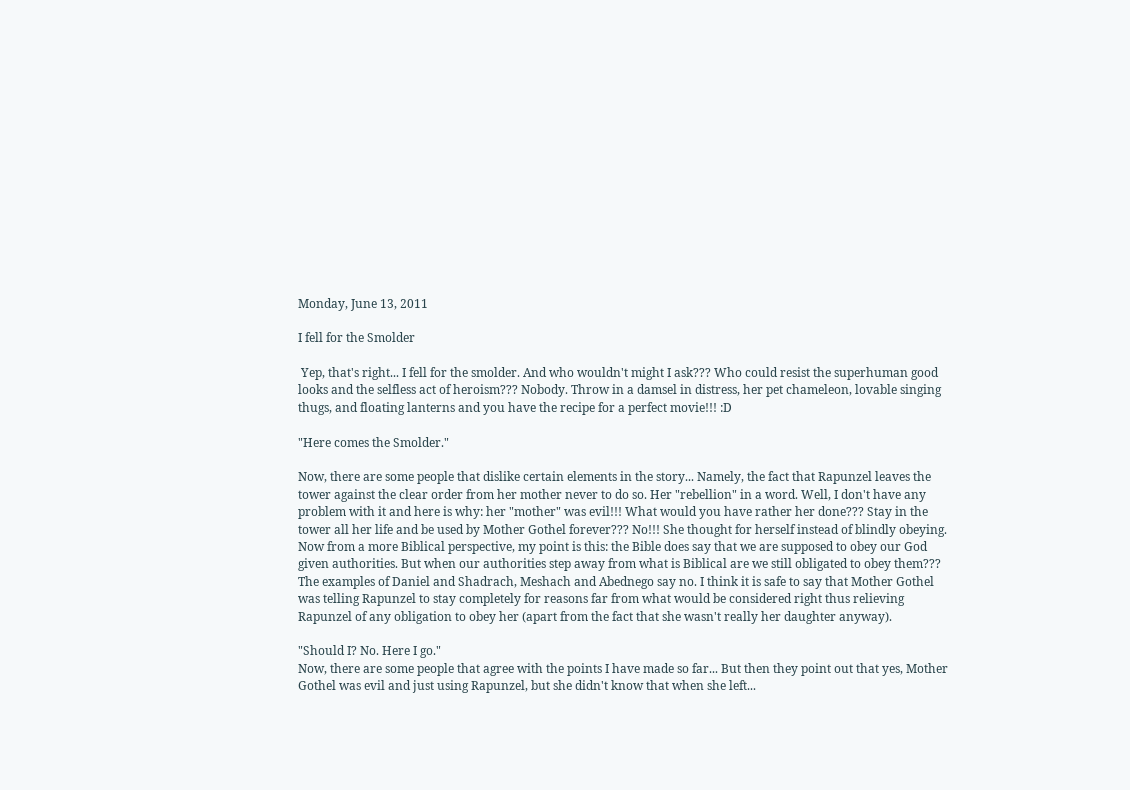Monday, June 13, 2011

I fell for the Smolder

 Yep, that's right... I fell for the smolder. And who wouldn't might I ask??? Who could resist the superhuman good looks and the selfless act of heroism??? Nobody. Throw in a damsel in distress, her pet chameleon, lovable singing thugs, and floating lanterns and you have the recipe for a perfect movie!!! :D

"Here comes the Smolder."

Now, there are some people that dislike certain elements in the story... Namely, the fact that Rapunzel leaves the tower against the clear order from her mother never to do so. Her "rebellion" in a word. Well, I don't have any problem with it and here is why: her "mother" was evil!!! What would you have rather her done??? Stay in the tower all her life and be used by Mother Gothel forever??? No!!! She thought for herself instead of blindly obeying.
Now from a more Biblical perspective, my point is this: the Bible does say that we are supposed to obey our God given authorities. But when our authorities step away from what is Biblical are we still obligated to obey them??? The examples of Daniel and Shadrach, Meshach and Abednego say no. I think it is safe to say that Mother Gothel was telling Rapunzel to stay completely for reasons far from what would be considered right thus relieving Rapunzel of any obligation to obey her (apart from the fact that she wasn't really her daughter anyway).

"Should I? No. Here I go."
Now, there are some people that agree with the points I have made so far... But then they point out that yes, Mother Gothel was evil and just using Rapunzel, but she didn't know that when she left...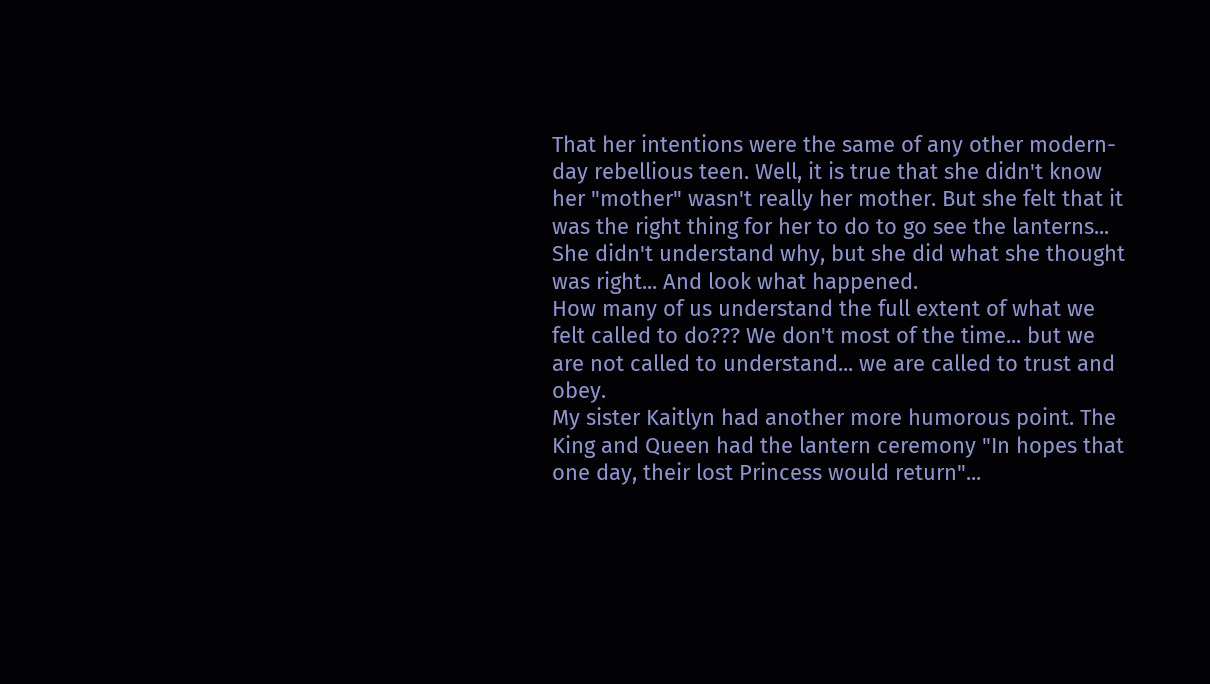That her intentions were the same of any other modern-day rebellious teen. Well, it is true that she didn't know her "mother" wasn't really her mother. But she felt that it was the right thing for her to do to go see the lanterns... She didn't understand why, but she did what she thought was right... And look what happened.
How many of us understand the full extent of what we felt called to do??? We don't most of the time... but we are not called to understand... we are called to trust and obey.
My sister Kaitlyn had another more humorous point. The King and Queen had the lantern ceremony "In hopes that one day, their lost Princess would return"...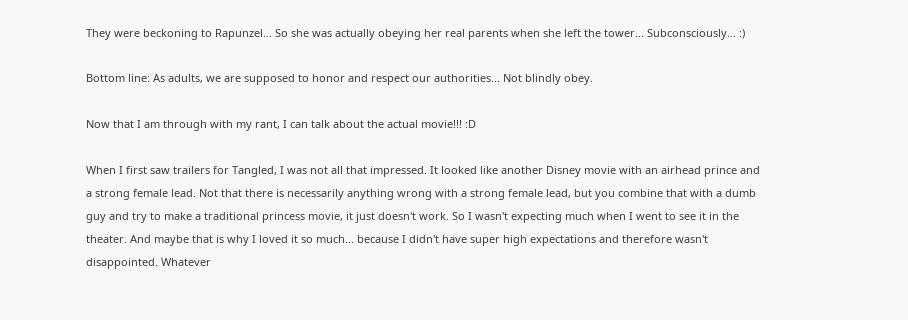They were beckoning to Rapunzel... So she was actually obeying her real parents when she left the tower... Subconsciously... :)

Bottom line: As adults, we are supposed to honor and respect our authorities... Not blindly obey.

Now that I am through with my rant, I can talk about the actual movie!!! :D

When I first saw trailers for Tangled, I was not all that impressed. It looked like another Disney movie with an airhead prince and a strong female lead. Not that there is necessarily anything wrong with a strong female lead, but you combine that with a dumb guy and try to make a traditional princess movie, it just doesn't work. So I wasn't expecting much when I went to see it in the theater. And maybe that is why I loved it so much... because I didn't have super high expectations and therefore wasn't disappointed. Whatever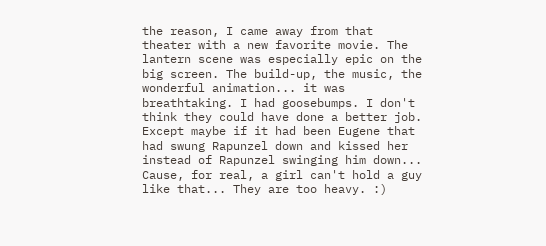the reason, I came away from that theater with a new favorite movie. The lantern scene was especially epic on the big screen. The build-up, the music, the wonderful animation... it was breathtaking. I had goosebumps. I don't think they could have done a better job. Except maybe if it had been Eugene that had swung Rapunzel down and kissed her instead of Rapunzel swinging him down... Cause, for real, a girl can't hold a guy like that... They are too heavy. :)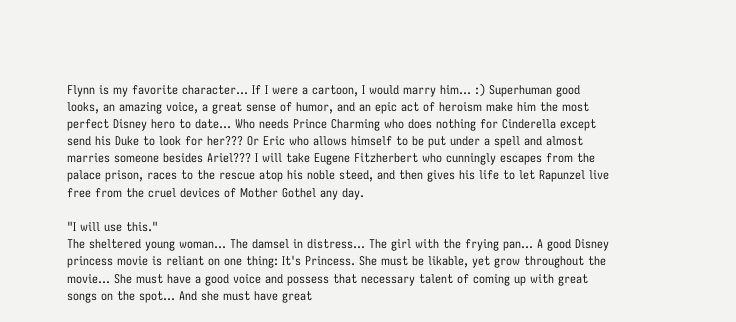Flynn is my favorite character... If I were a cartoon, I would marry him... :) Superhuman good looks, an amazing voice, a great sense of humor, and an epic act of heroism make him the most perfect Disney hero to date... Who needs Prince Charming who does nothing for Cinderella except send his Duke to look for her??? Or Eric who allows himself to be put under a spell and almost marries someone besides Ariel??? I will take Eugene Fitzherbert who cunningly escapes from the palace prison, races to the rescue atop his noble steed, and then gives his life to let Rapunzel live free from the cruel devices of Mother Gothel any day.

"I will use this."
The sheltered young woman... The damsel in distress... The girl with the frying pan... A good Disney princess movie is reliant on one thing: It's Princess. She must be likable, yet grow throughout the movie... She must have a good voice and possess that necessary talent of coming up with great songs on the spot... And she must have great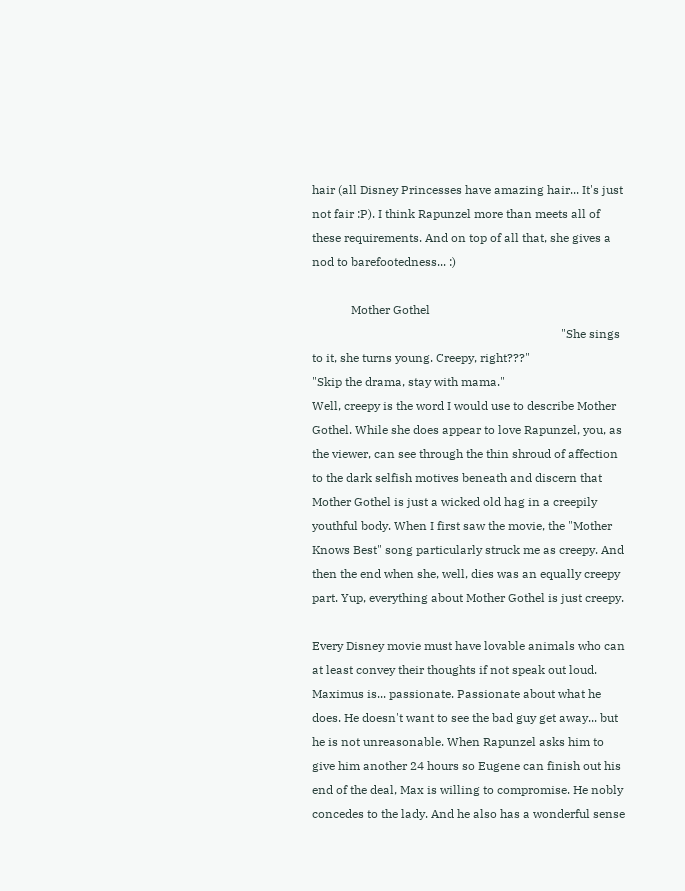hair (all Disney Princesses have amazing hair... It's just not fair :P). I think Rapunzel more than meets all of these requirements. And on top of all that, she gives a nod to barefootedness... :)

             Mother Gothel
                                                                                   "She sings to it, she turns young. Creepy, right???"
"Skip the drama, stay with mama."
Well, creepy is the word I would use to describe Mother Gothel. While she does appear to love Rapunzel, you, as the viewer, can see through the thin shroud of affection to the dark selfish motives beneath and discern that Mother Gothel is just a wicked old hag in a creepily youthful body. When I first saw the movie, the "Mother Knows Best" song particularly struck me as creepy. And then the end when she, well, dies was an equally creepy part. Yup, everything about Mother Gothel is just creepy.

Every Disney movie must have lovable animals who can at least convey their thoughts if not speak out loud. Maximus is... passionate. Passionate about what he does. He doesn't want to see the bad guy get away... but he is not unreasonable. When Rapunzel asks him to give him another 24 hours so Eugene can finish out his end of the deal, Max is willing to compromise. He nobly concedes to the lady. And he also has a wonderful sense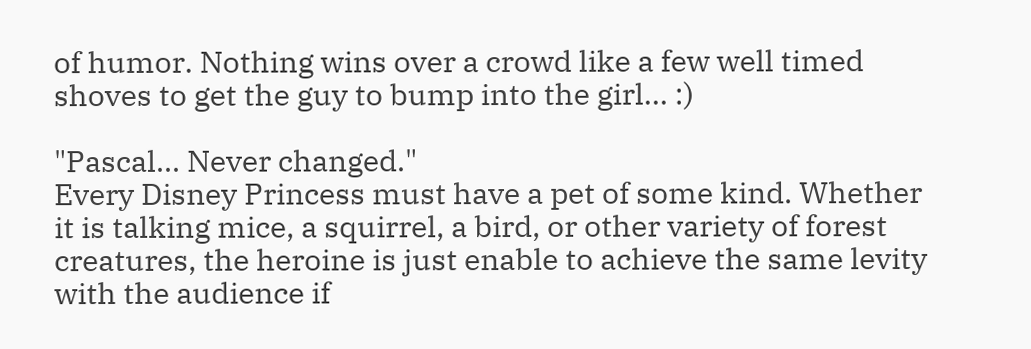of humor. Nothing wins over a crowd like a few well timed shoves to get the guy to bump into the girl... :)

"Pascal... Never changed."
Every Disney Princess must have a pet of some kind. Whether it is talking mice, a squirrel, a bird, or other variety of forest creatures, the heroine is just enable to achieve the same levity with the audience if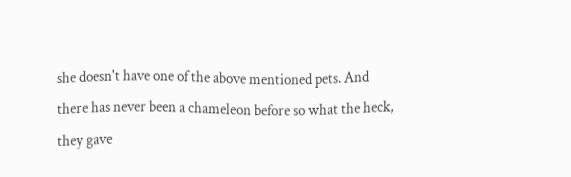she doesn't have one of the above mentioned pets. And there has never been a chameleon before so what the heck, they gave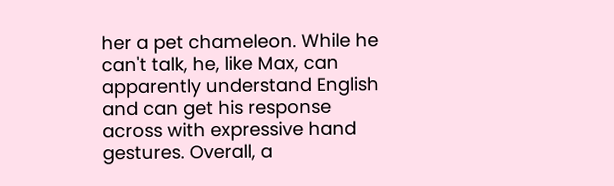her a pet chameleon. While he can't talk, he, like Max, can apparently understand English and can get his response across with expressive hand gestures. Overall, a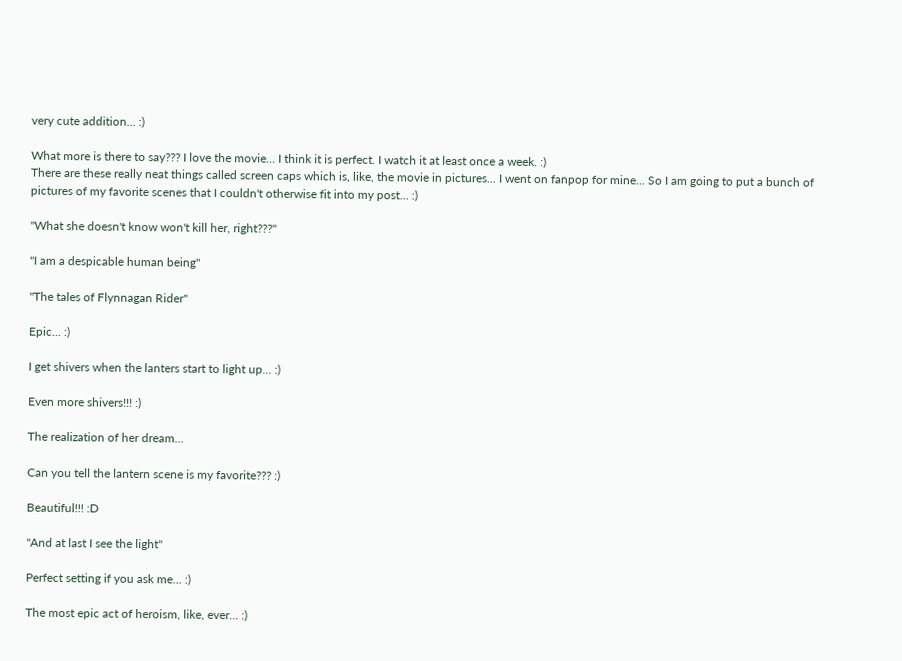very cute addition... :)

What more is there to say??? I love the movie... I think it is perfect. I watch it at least once a week. :)
There are these really neat things called screen caps which is, like, the movie in pictures... I went on fanpop for mine... So I am going to put a bunch of pictures of my favorite scenes that I couldn't otherwise fit into my post... :)

"What she doesn't know won't kill her, right???"

"I am a despicable human being"

"The tales of Flynnagan Rider"

Epic... :)

I get shivers when the lanters start to light up... :)

Even more shivers!!! :)

The realization of her dream...

Can you tell the lantern scene is my favorite??? :)

Beautiful!!! :D

"And at last I see the light"

Perfect setting if you ask me... :)

The most epic act of heroism, like, ever... :)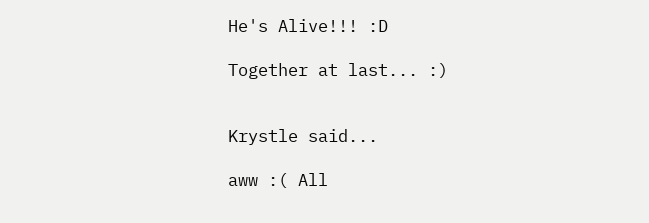He's Alive!!! :D

Together at last... :)


Krystle said...

aww :( All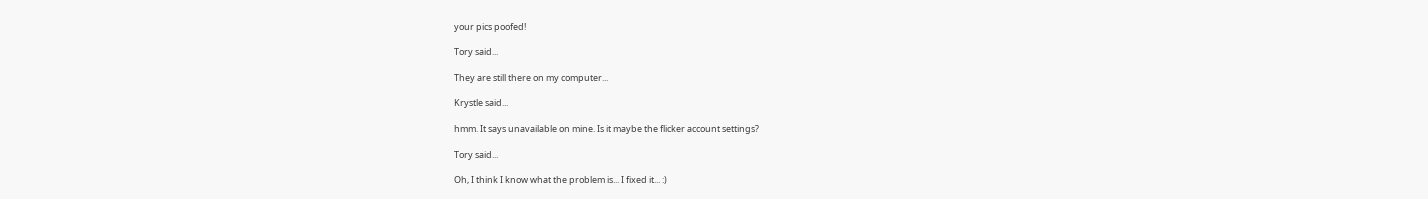your pics poofed!

Tory said...

They are still there on my computer...

Krystle said...

hmm. It says unavailable on mine. Is it maybe the flicker account settings?

Tory said...

Oh, I think I know what the problem is... I fixed it... :)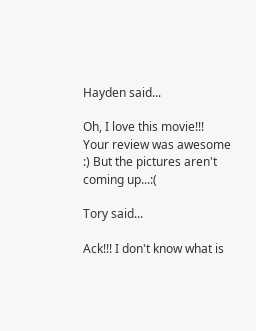Hayden said...

Oh, I love this movie!!! Your review was awesome :) But the pictures aren't coming up...:(

Tory said...

Ack!!! I don't know what is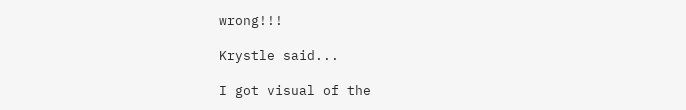wrong!!!

Krystle said...

I got visual of the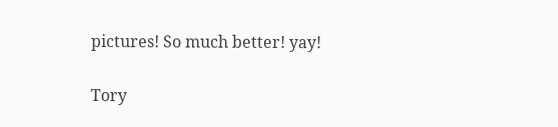pictures! So much better! yay!

Tory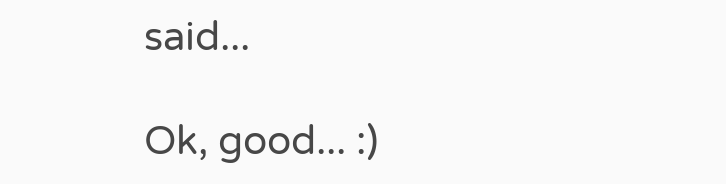said...

Ok, good... :)